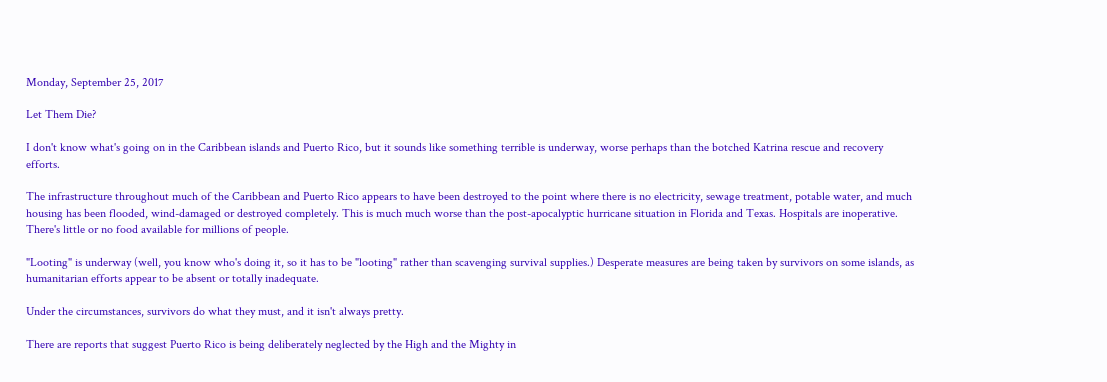Monday, September 25, 2017

Let Them Die?

I don't know what's going on in the Caribbean islands and Puerto Rico, but it sounds like something terrible is underway, worse perhaps than the botched Katrina rescue and recovery efforts.

The infrastructure throughout much of the Caribbean and Puerto Rico appears to have been destroyed to the point where there is no electricity, sewage treatment, potable water, and much housing has been flooded, wind-damaged or destroyed completely. This is much much worse than the post-apocalyptic hurricane situation in Florida and Texas. Hospitals are inoperative. There's little or no food available for millions of people.

"Looting" is underway (well, you know who's doing it, so it has to be "looting" rather than scavenging survival supplies.) Desperate measures are being taken by survivors on some islands, as humanitarian efforts appear to be absent or totally inadequate.

Under the circumstances, survivors do what they must, and it isn't always pretty.

There are reports that suggest Puerto Rico is being deliberately neglected by the High and the Mighty in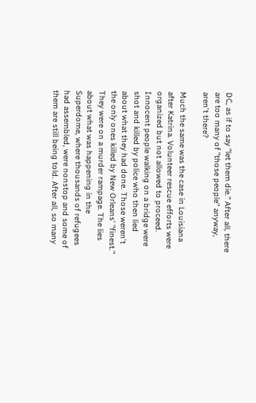DC, as if to say "let them die." After all, there are too many of "those people" anyway, aren't there?

Much the same was the case in Louisiana after Katrina. Volunteer rescue efforts were organized but not allowed to proceed. Innocent people walking on a bridge were shot and killed by police who then lied about what they had done. Those weren't the only ones killed by New Orleans' "finest." They were on a murder rampage. The lies about what was happening in the Superdome, where thousands of refugees had assembled, were nonstop and some of them are still being told. After all, so many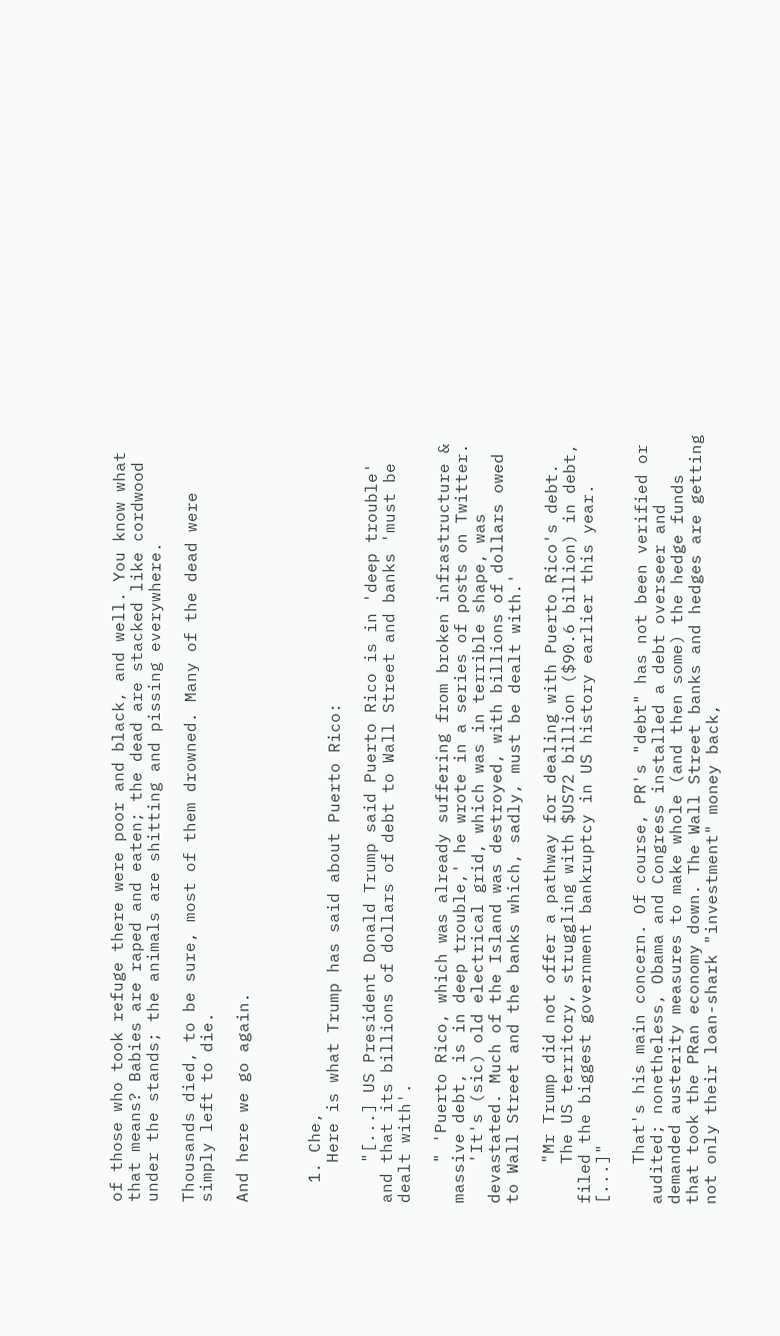of those who took refuge there were poor and black, and well. You know what that means? Babies are raped and eaten; the dead are stacked like cordwood under the stands; the animals are shitting and pissing everywhere.

Thousands died, to be sure, most of them drowned. Many of the dead were simply left to die.

And here we go again.



  1. Che,
    Here is what Trump has said about Puerto Rico:

    "[...] US President Donald Trump said Puerto Rico is in 'deep trouble' and that its billions of dollars of debt to Wall Street and banks 'must be dealt with'.

    " 'Puerto Rico, which was already suffering from broken infrastructure & massive debt, is in deep trouble,' he wrote in a series of posts on Twitter.
    'It's (sic) old electrical grid, which was in terrible shape, was devastated. Much of the Island was destroyed, with billions of dollars owed to Wall Street and the banks which, sadly, must be dealt with.'

    "Mr Trump did not offer a pathway for dealing with Puerto Rico's debt.
    The US territory, struggling with $US72 billion ($90.6 billion) in debt, filed the biggest government bankruptcy in US history earlier this year. [...]"

    That's his main concern. Of course, PR's "debt" has not been verified or audited; nonetheless, Obama and Congress installed a debt overseer and demanded austerity measures to make whole (and then some) the hedge funds that took the PRan economy down. The Wall Street banks and hedges are getting not only their loan-shark "investment" money back,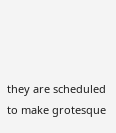they are scheduled to make grotesque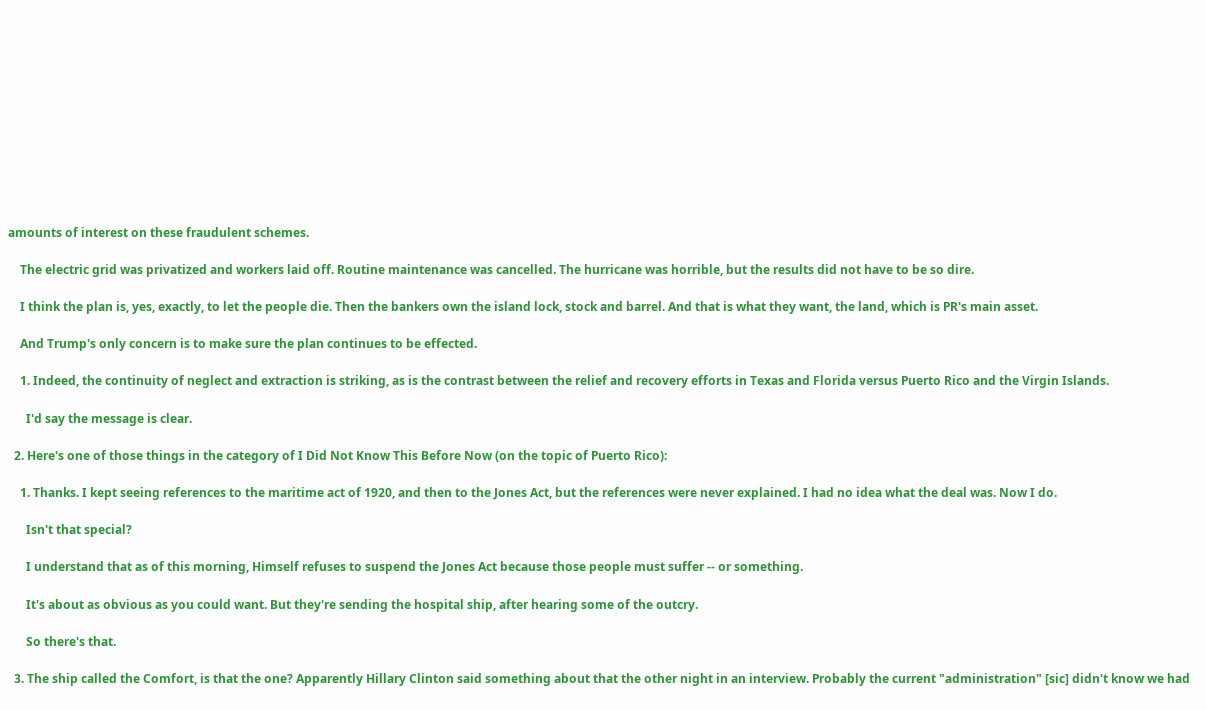amounts of interest on these fraudulent schemes.

    The electric grid was privatized and workers laid off. Routine maintenance was cancelled. The hurricane was horrible, but the results did not have to be so dire.

    I think the plan is, yes, exactly, to let the people die. Then the bankers own the island lock, stock and barrel. And that is what they want, the land, which is PR's main asset.

    And Trump's only concern is to make sure the plan continues to be effected.

    1. Indeed, the continuity of neglect and extraction is striking, as is the contrast between the relief and recovery efforts in Texas and Florida versus Puerto Rico and the Virgin Islands.

      I'd say the message is clear.

  2. Here's one of those things in the category of I Did Not Know This Before Now (on the topic of Puerto Rico):

    1. Thanks. I kept seeing references to the maritime act of 1920, and then to the Jones Act, but the references were never explained. I had no idea what the deal was. Now I do.

      Isn't that special?

      I understand that as of this morning, Himself refuses to suspend the Jones Act because those people must suffer -- or something.

      It's about as obvious as you could want. But they're sending the hospital ship, after hearing some of the outcry.

      So there's that.

  3. The ship called the Comfort, is that the one? Apparently Hillary Clinton said something about that the other night in an interview. Probably the current "administration" [sic] didn't know we had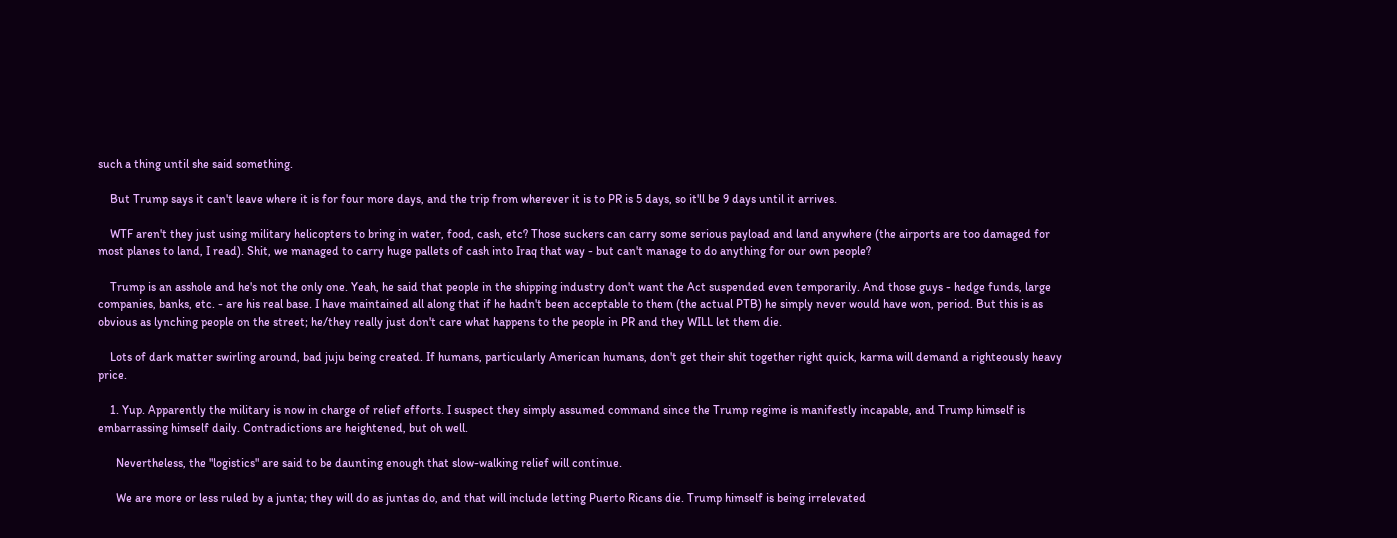such a thing until she said something.

    But Trump says it can't leave where it is for four more days, and the trip from wherever it is to PR is 5 days, so it'll be 9 days until it arrives.

    WTF aren't they just using military helicopters to bring in water, food, cash, etc? Those suckers can carry some serious payload and land anywhere (the airports are too damaged for most planes to land, I read). Shit, we managed to carry huge pallets of cash into Iraq that way - but can't manage to do anything for our own people?

    Trump is an asshole and he's not the only one. Yeah, he said that people in the shipping industry don't want the Act suspended even temporarily. And those guys - hedge funds, large companies, banks, etc. - are his real base. I have maintained all along that if he hadn't been acceptable to them (the actual PTB) he simply never would have won, period. But this is as obvious as lynching people on the street; he/they really just don't care what happens to the people in PR and they WILL let them die.

    Lots of dark matter swirling around, bad juju being created. If humans, particularly American humans, don't get their shit together right quick, karma will demand a righteously heavy price.

    1. Yup. Apparently the military is now in charge of relief efforts. I suspect they simply assumed command since the Trump regime is manifestly incapable, and Trump himself is embarrassing himself daily. Contradictions are heightened, but oh well.

      Nevertheless, the "logistics" are said to be daunting enough that slow-walking relief will continue.

      We are more or less ruled by a junta; they will do as juntas do, and that will include letting Puerto Ricans die. Trump himself is being irrelevated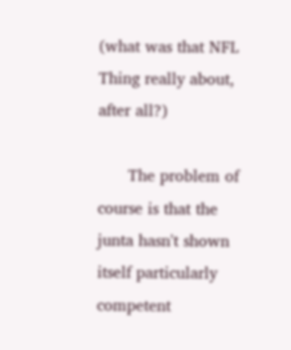(what was that NFL Thing really about, after all?)

      The problem of course is that the junta hasn't shown itself particularly competent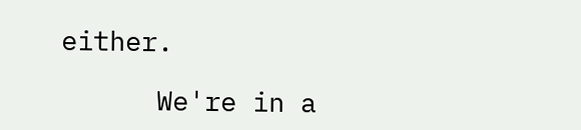either.

      We're in a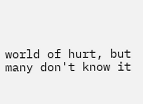world of hurt, but many don't know it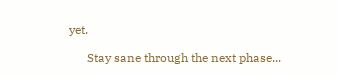yet.

      Stay sane through the next phase...